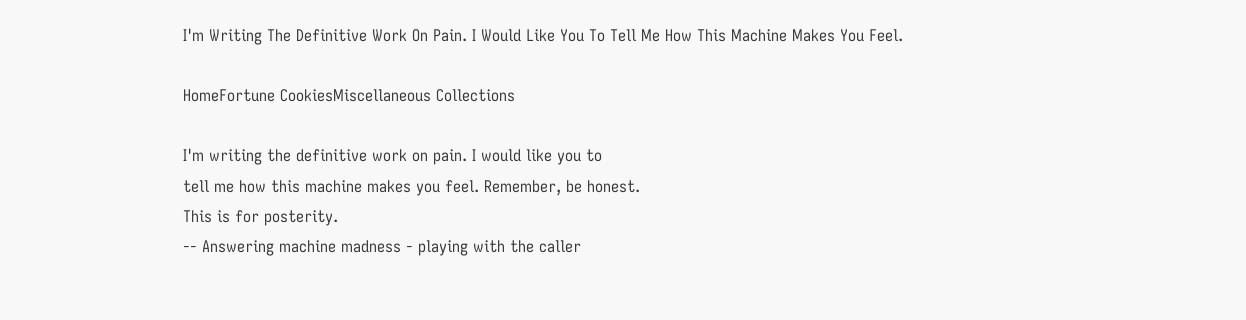I'm Writing The Definitive Work On Pain. I Would Like You To Tell Me How This Machine Makes You Feel.

HomeFortune CookiesMiscellaneous Collections

I'm writing the definitive work on pain. I would like you to
tell me how this machine makes you feel. Remember, be honest.
This is for posterity.
-- Answering machine madness - playing with the caller